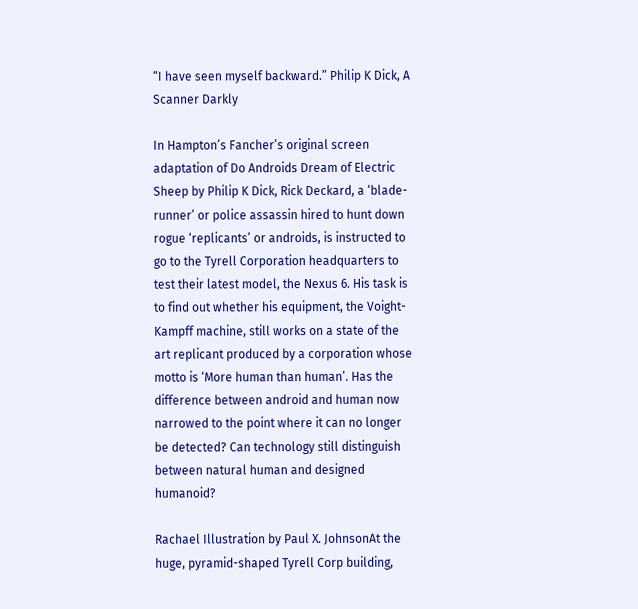“I have seen myself backward.” Philip K Dick, A Scanner Darkly

In Hampton’s Fancher’s original screen adaptation of Do Androids Dream of Electric Sheep by Philip K Dick, Rick Deckard, a ‘blade-runner’ or police assassin hired to hunt down rogue ‘replicants’ or androids, is instructed to go to the Tyrell Corporation headquarters to test their latest model, the Nexus 6. His task is to find out whether his equipment, the Voight-Kampff machine, still works on a state of the art replicant produced by a corporation whose motto is ‘More human than human’. Has the difference between android and human now narrowed to the point where it can no longer be detected? Can technology still distinguish between natural human and designed humanoid?

Rachael Illustration by Paul X. JohnsonAt the huge, pyramid-shaped Tyrell Corp building,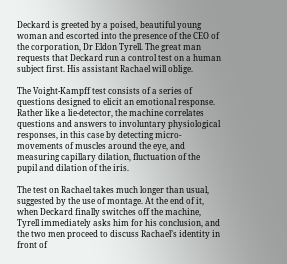Deckard is greeted by a poised, beautiful young woman and escorted into the presence of the CEO of the corporation, Dr Eldon Tyrell. The great man requests that Deckard run a control test on a human subject first. His assistant Rachael will oblige.

The Voight-Kampff test consists of a series of questions designed to elicit an emotional response. Rather like a lie-detector, the machine correlates questions and answers to involuntary physiological responses, in this case by detecting micro-movements of muscles around the eye, and measuring capillary dilation, fluctuation of the pupil and dilation of the iris.

The test on Rachael takes much longer than usual, suggested by the use of montage. At the end of it, when Deckard finally switches off the machine, Tyrell immediately asks him for his conclusion, and the two men proceed to discuss Rachael’s identity in front of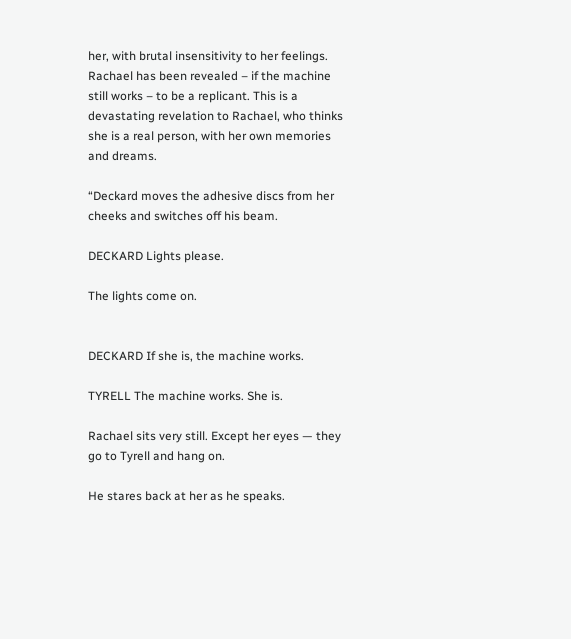her, with brutal insensitivity to her feelings. Rachael has been revealed – if the machine still works – to be a replicant. This is a devastating revelation to Rachael, who thinks she is a real person, with her own memories and dreams.

“Deckard moves the adhesive discs from her cheeks and switches off his beam.

DECKARD Lights please.

The lights come on.


DECKARD If she is, the machine works.

TYRELL The machine works. She is.

Rachael sits very still. Except her eyes — they go to Tyrell and hang on.

He stares back at her as he speaks.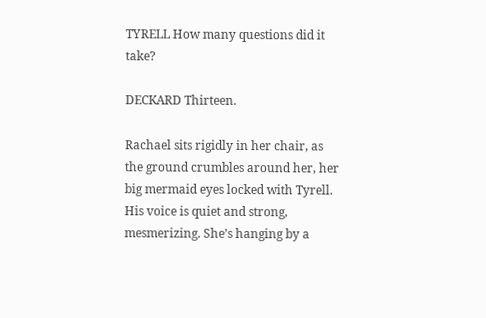TYRELL How many questions did it take?

DECKARD Thirteen.

Rachael sits rigidly in her chair, as the ground crumbles around her, her big mermaid eyes locked with Tyrell. His voice is quiet and strong, mesmerizing. She’s hanging by a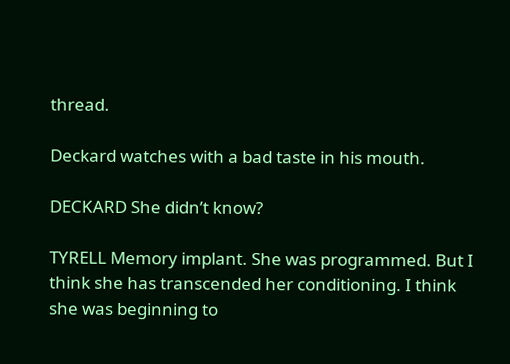thread.

Deckard watches with a bad taste in his mouth.

DECKARD She didn’t know?

TYRELL Memory implant. She was programmed. But I think she has transcended her conditioning. I think she was beginning to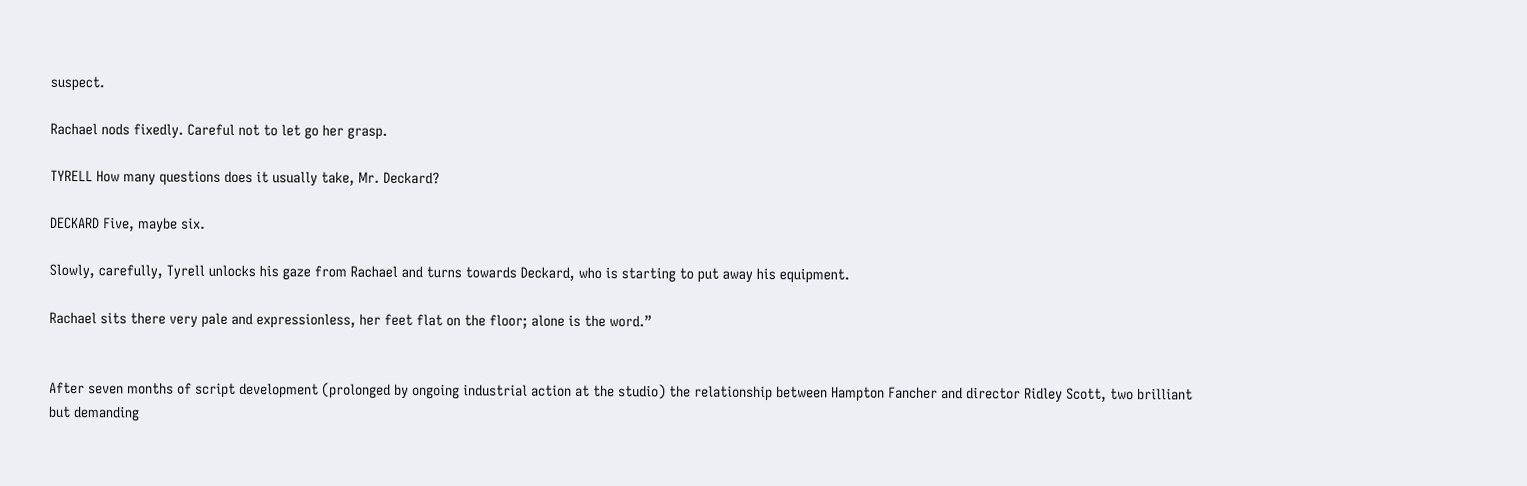suspect.

Rachael nods fixedly. Careful not to let go her grasp.

TYRELL How many questions does it usually take, Mr. Deckard?

DECKARD Five, maybe six.

Slowly, carefully, Tyrell unlocks his gaze from Rachael and turns towards Deckard, who is starting to put away his equipment.

Rachael sits there very pale and expressionless, her feet flat on the floor; alone is the word.”


After seven months of script development (prolonged by ongoing industrial action at the studio) the relationship between Hampton Fancher and director Ridley Scott, two brilliant but demanding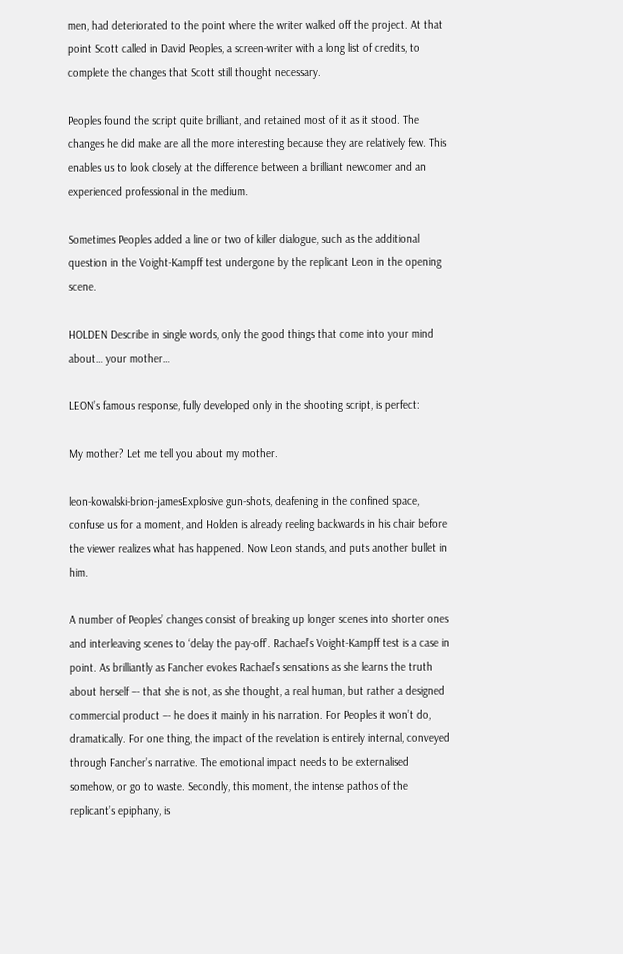men, had deteriorated to the point where the writer walked off the project. At that point Scott called in David Peoples, a screen-writer with a long list of credits, to complete the changes that Scott still thought necessary.

Peoples found the script quite brilliant, and retained most of it as it stood. The changes he did make are all the more interesting because they are relatively few. This enables us to look closely at the difference between a brilliant newcomer and an experienced professional in the medium.

Sometimes Peoples added a line or two of killer dialogue, such as the additional question in the Voight-Kampff test undergone by the replicant Leon in the opening scene.

HOLDEN Describe in single words, only the good things that come into your mind about… your mother…

LEON’s famous response, fully developed only in the shooting script, is perfect:

My mother? Let me tell you about my mother.

leon-kowalski-brion-jamesExplosive gun-shots, deafening in the confined space, confuse us for a moment, and Holden is already reeling backwards in his chair before the viewer realizes what has happened. Now Leon stands, and puts another bullet in him.

A number of Peoples’ changes consist of breaking up longer scenes into shorter ones and interleaving scenes to ‘delay the pay-off’. Rachael’s Voight-Kampff test is a case in point. As brilliantly as Fancher evokes Rachael’s sensations as she learns the truth about herself –- that she is not, as she thought, a real human, but rather a designed commercial product –- he does it mainly in his narration. For Peoples it won’t do, dramatically. For one thing, the impact of the revelation is entirely internal, conveyed through Fancher’s narrative. The emotional impact needs to be externalised somehow, or go to waste. Secondly, this moment, the intense pathos of the replicant’s epiphany, is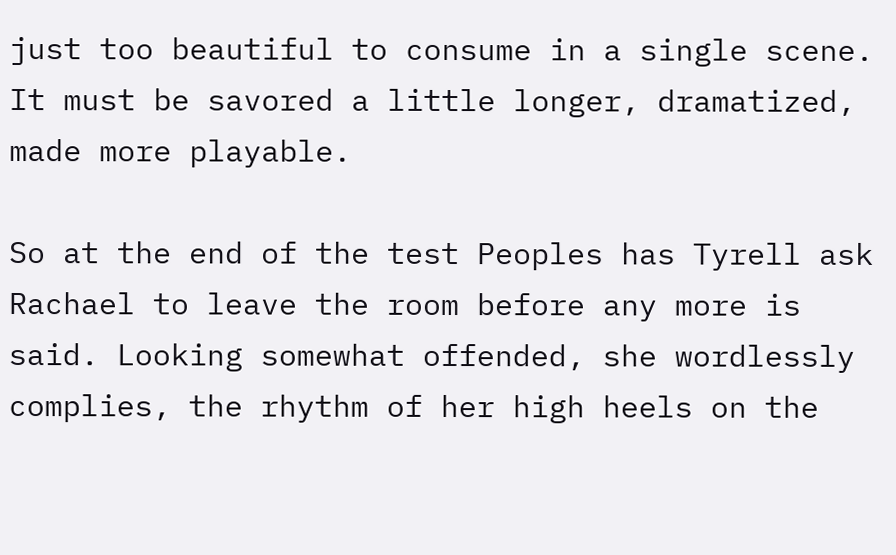just too beautiful to consume in a single scene. It must be savored a little longer, dramatized, made more playable.

So at the end of the test Peoples has Tyrell ask Rachael to leave the room before any more is said. Looking somewhat offended, she wordlessly complies, the rhythm of her high heels on the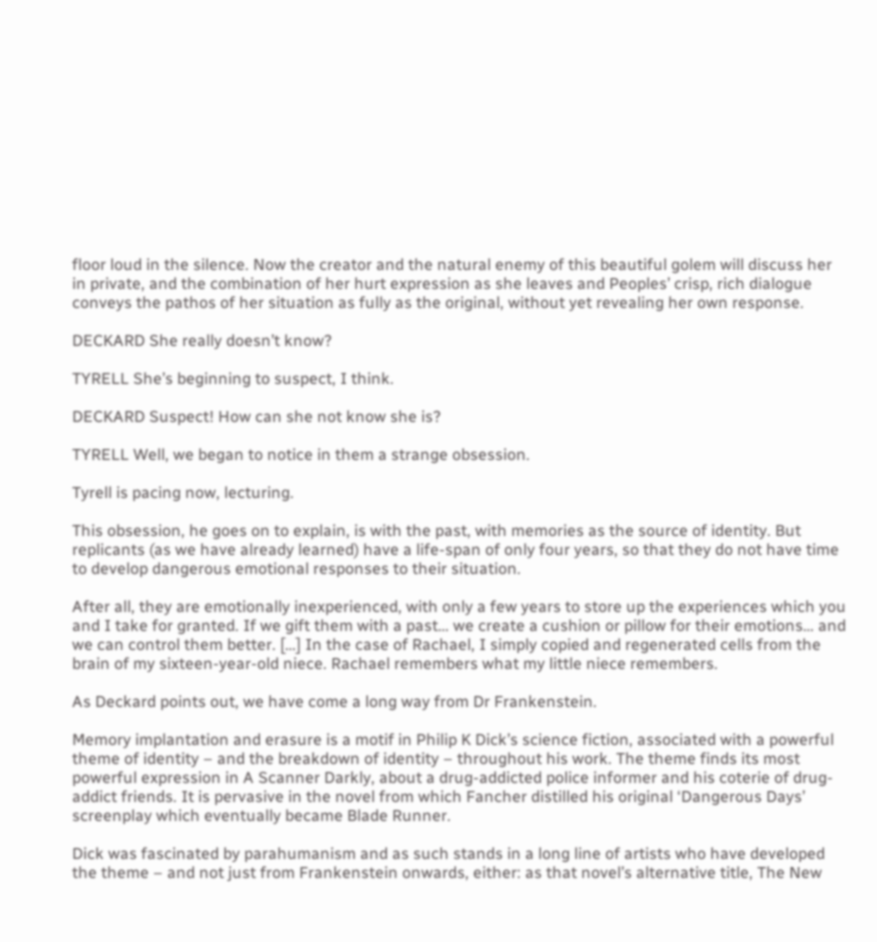floor loud in the silence. Now the creator and the natural enemy of this beautiful golem will discuss her in private, and the combination of her hurt expression as she leaves and Peoples’ crisp, rich dialogue conveys the pathos of her situation as fully as the original, without yet revealing her own response.

DECKARD She really doesn’t know?

TYRELL She’s beginning to suspect, I think.

DECKARD Suspect! How can she not know she is?

TYRELL Well, we began to notice in them a strange obsession.

Tyrell is pacing now, lecturing.

This obsession, he goes on to explain, is with the past, with memories as the source of identity. But replicants (as we have already learned) have a life-span of only four years, so that they do not have time to develop dangerous emotional responses to their situation.

After all, they are emotionally inexperienced, with only a few years to store up the experiences which you and I take for granted. If we gift them with a past… we create a cushion or pillow for their emotions… and we can control them better. […] In the case of Rachael, I simply copied and regenerated cells from the brain of my sixteen-year-old niece. Rachael remembers what my little niece remembers.

As Deckard points out, we have come a long way from Dr Frankenstein.

Memory implantation and erasure is a motif in Philip K Dick’s science fiction, associated with a powerful theme of identity – and the breakdown of identity – throughout his work. The theme finds its most powerful expression in A Scanner Darkly, about a drug-addicted police informer and his coterie of drug-addict friends. It is pervasive in the novel from which Fancher distilled his original ‘Dangerous Days’ screenplay which eventually became Blade Runner.

Dick was fascinated by parahumanism and as such stands in a long line of artists who have developed the theme – and not just from Frankenstein onwards, either: as that novel’s alternative title, The New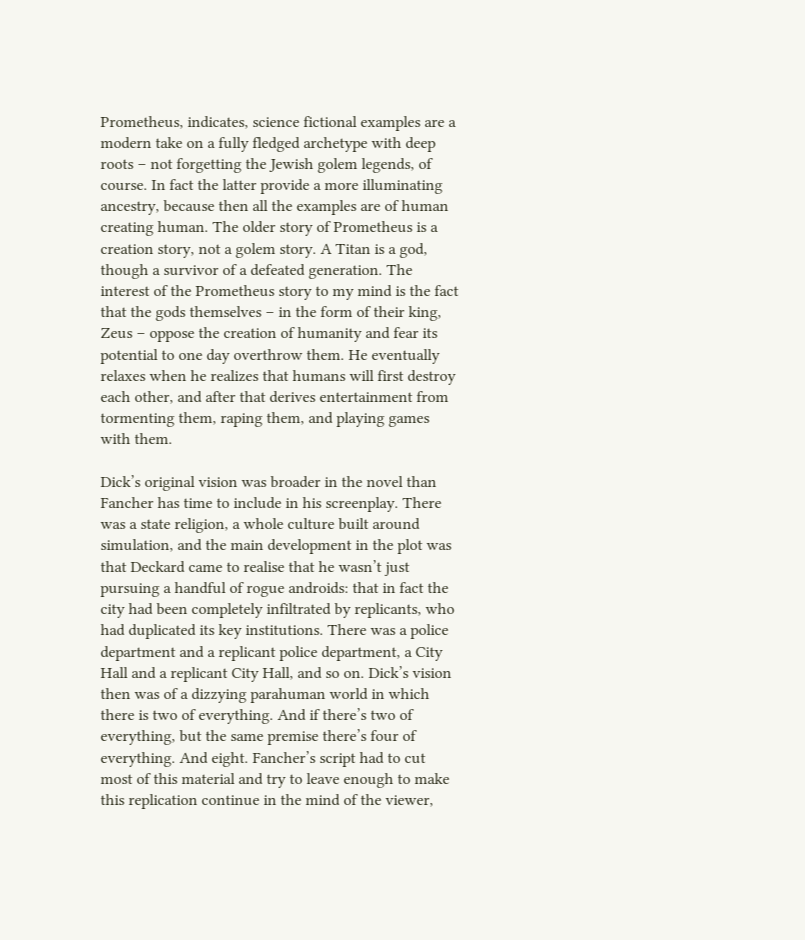Prometheus, indicates, science fictional examples are a modern take on a fully fledged archetype with deep roots – not forgetting the Jewish golem legends, of course. In fact the latter provide a more illuminating ancestry, because then all the examples are of human creating human. The older story of Prometheus is a creation story, not a golem story. A Titan is a god, though a survivor of a defeated generation. The interest of the Prometheus story to my mind is the fact that the gods themselves – in the form of their king, Zeus – oppose the creation of humanity and fear its potential to one day overthrow them. He eventually relaxes when he realizes that humans will first destroy each other, and after that derives entertainment from tormenting them, raping them, and playing games with them.

Dick’s original vision was broader in the novel than Fancher has time to include in his screenplay. There was a state religion, a whole culture built around simulation, and the main development in the plot was that Deckard came to realise that he wasn’t just pursuing a handful of rogue androids: that in fact the city had been completely infiltrated by replicants, who had duplicated its key institutions. There was a police department and a replicant police department, a City Hall and a replicant City Hall, and so on. Dick’s vision then was of a dizzying parahuman world in which there is two of everything. And if there’s two of everything, but the same premise there’s four of everything. And eight. Fancher’s script had to cut most of this material and try to leave enough to make this replication continue in the mind of the viewer,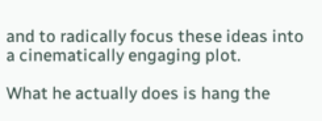and to radically focus these ideas into a cinematically engaging plot.

What he actually does is hang the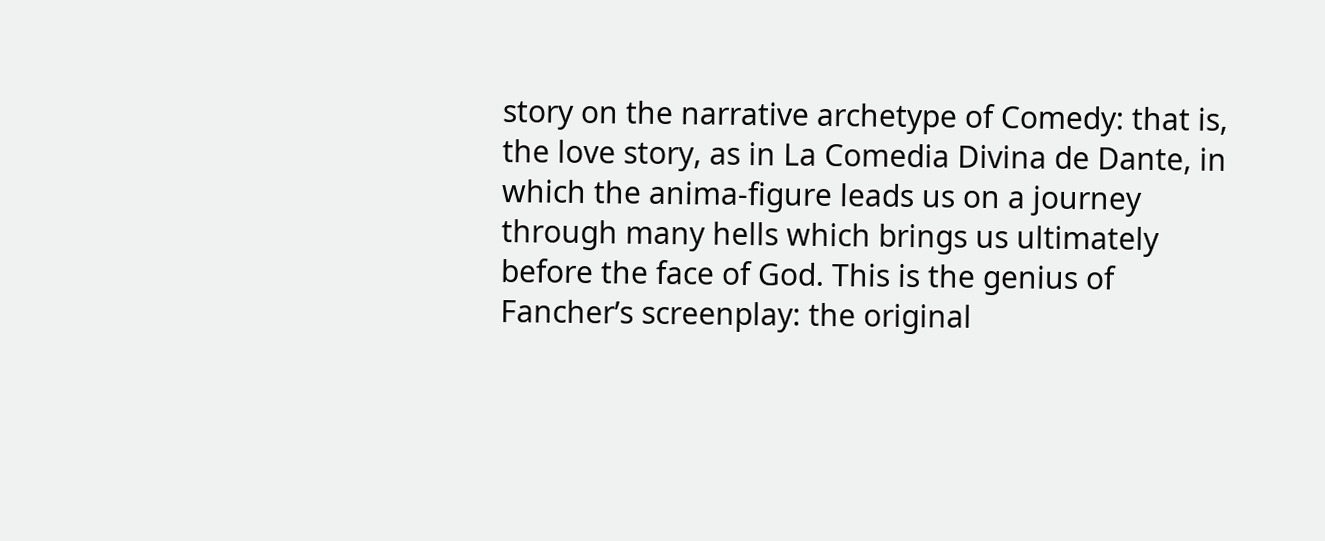story on the narrative archetype of Comedy: that is, the love story, as in La Comedia Divina de Dante, in which the anima-figure leads us on a journey through many hells which brings us ultimately before the face of God. This is the genius of Fancher’s screenplay: the original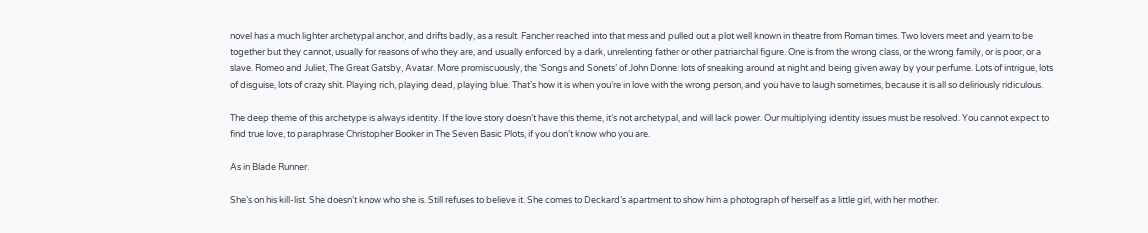novel has a much lighter archetypal anchor, and drifts badly, as a result. Fancher reached into that mess and pulled out a plot well known in theatre from Roman times. Two lovers meet and yearn to be together but they cannot, usually for reasons of who they are, and usually enforced by a dark, unrelenting father or other patriarchal figure. One is from the wrong class, or the wrong family, or is poor, or a slave. Romeo and Juliet, The Great Gatsby, Avatar. More promiscuously, the ‘Songs and Sonets’ of John Donne: lots of sneaking around at night and being given away by your perfume. Lots of intrigue, lots of disguise, lots of crazy shit. Playing rich, playing dead, playing blue. That’s how it is when you’re in love with the wrong person, and you have to laugh sometimes, because it is all so deliriously ridiculous.

The deep theme of this archetype is always identity. If the love story doesn’t have this theme, it’s not archetypal, and will lack power. Our multiplying identity issues must be resolved. You cannot expect to find true love, to paraphrase Christopher Booker in The Seven Basic Plots, if you don’t know who you are.

As in Blade Runner.

She’s on his kill-list. She doesn’t know who she is. Still refuses to believe it. She comes to Deckard’s apartment to show him a photograph of herself as a little girl, with her mother.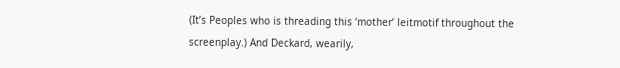(It’s Peoples who is threading this ‘mother’ leitmotif throughout the screenplay.) And Deckard, wearily,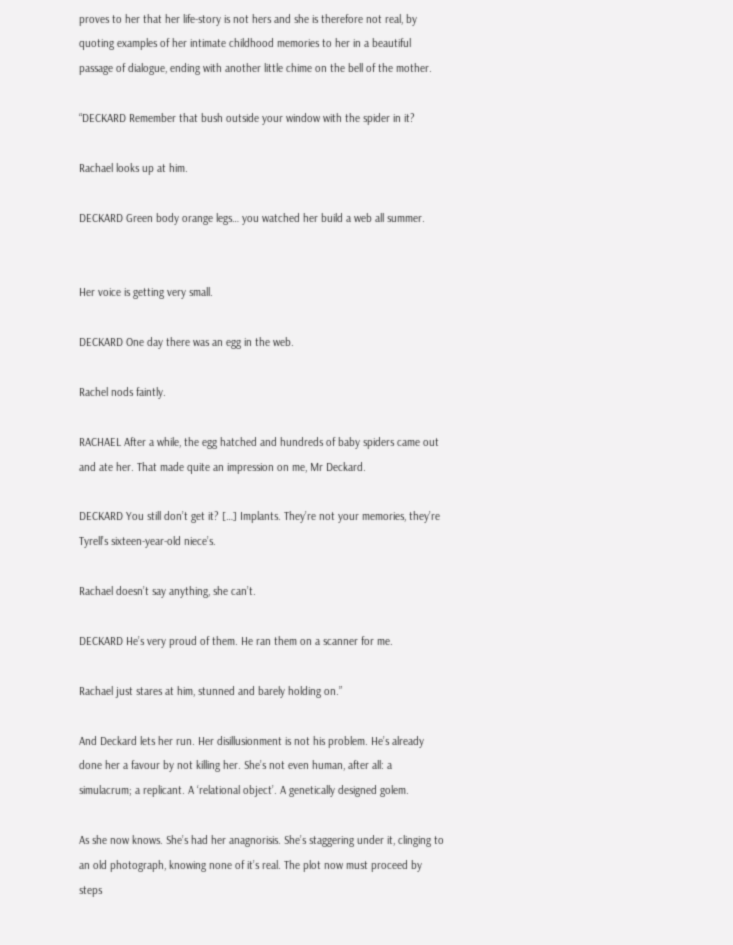proves to her that her life-story is not hers and she is therefore not real, by quoting examples of her intimate childhood memories to her in a beautiful passage of dialogue, ending with another little chime on the bell of the mother.

“DECKARD Remember that bush outside your window with the spider in it?

Rachael looks up at him.

DECKARD Green body orange legs… you watched her build a web all summer.


Her voice is getting very small.

DECKARD One day there was an egg in the web.

Rachel nods faintly.

RACHAEL After a while, the egg hatched and hundreds of baby spiders came out and ate her. That made quite an impression on me, Mr Deckard.

DECKARD You still don’t get it? […] Implants. They’re not your memories, they’re Tyrell’s sixteen-year-old niece’s.

Rachael doesn’t say anything, she can’t.

DECKARD He’s very proud of them. He ran them on a scanner for me.

Rachael just stares at him, stunned and barely holding on.”

And Deckard lets her run. Her disillusionment is not his problem. He’s already done her a favour by not killing her. She’s not even human, after all: a simulacrum; a replicant. A ‘relational object’. A genetically designed golem.

As she now knows. She’s had her anagnorisis. She’s staggering under it, clinging to an old photograph, knowing none of it’s real. The plot now must proceed by steps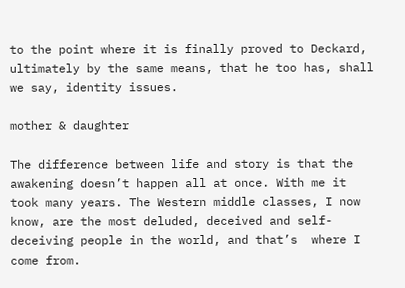to the point where it is finally proved to Deckard, ultimately by the same means, that he too has, shall we say, identity issues.

mother & daughter

The difference between life and story is that the awakening doesn’t happen all at once. With me it took many years. The Western middle classes, I now know, are the most deluded, deceived and self-deceiving people in the world, and that’s  where I come from.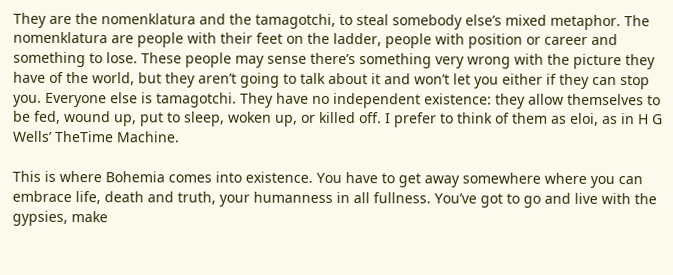They are the nomenklatura and the tamagotchi, to steal somebody else’s mixed metaphor. The nomenklatura are people with their feet on the ladder, people with position or career and something to lose. These people may sense there’s something very wrong with the picture they have of the world, but they aren’t going to talk about it and won’t let you either if they can stop you. Everyone else is tamagotchi. They have no independent existence: they allow themselves to be fed, wound up, put to sleep, woken up, or killed off. I prefer to think of them as eloi, as in H G Wells’ TheTime Machine.

This is where Bohemia comes into existence. You have to get away somewhere where you can embrace life, death and truth, your humanness in all fullness. You’ve got to go and live with the gypsies, make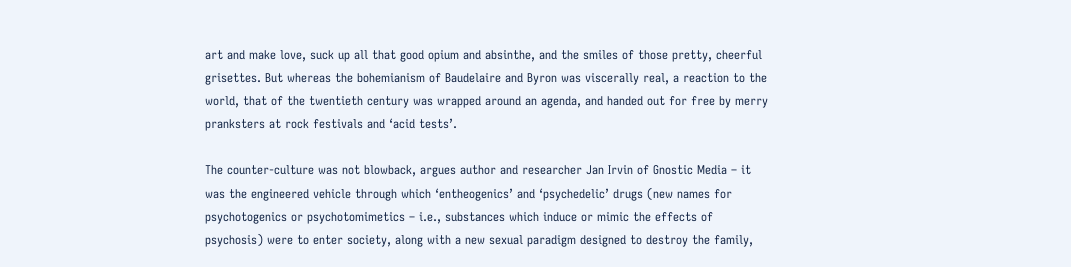art and make love, suck up all that good opium and absinthe, and the smiles of those pretty, cheerful grisettes. But whereas the bohemianism of Baudelaire and Byron was viscerally real, a reaction to the world, that of the twentieth century was wrapped around an agenda, and handed out for free by merry pranksters at rock festivals and ‘acid tests’.

The counter-culture was not blowback, argues author and researcher Jan Irvin of Gnostic Media – it was the engineered vehicle through which ‘entheogenics’ and ‘psychedelic’ drugs (new names for psychotogenics or psychotomimetics – i.e., substances which induce or mimic the effects of psychosis) were to enter society, along with a new sexual paradigm designed to destroy the family,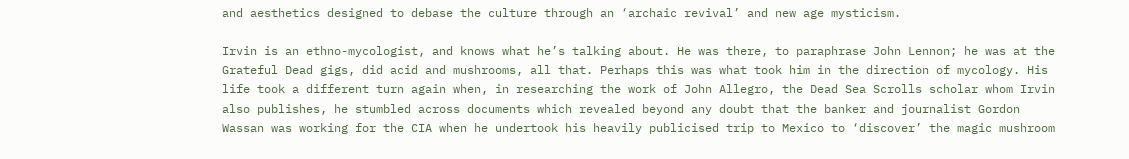and aesthetics designed to debase the culture through an ‘archaic revival’ and new age mysticism.

Irvin is an ethno-mycologist, and knows what he’s talking about. He was there, to paraphrase John Lennon; he was at the Grateful Dead gigs, did acid and mushrooms, all that. Perhaps this was what took him in the direction of mycology. His life took a different turn again when, in researching the work of John Allegro, the Dead Sea Scrolls scholar whom Irvin also publishes, he stumbled across documents which revealed beyond any doubt that the banker and journalist Gordon Wassan was working for the CIA when he undertook his heavily publicised trip to Mexico to ‘discover’ the magic mushroom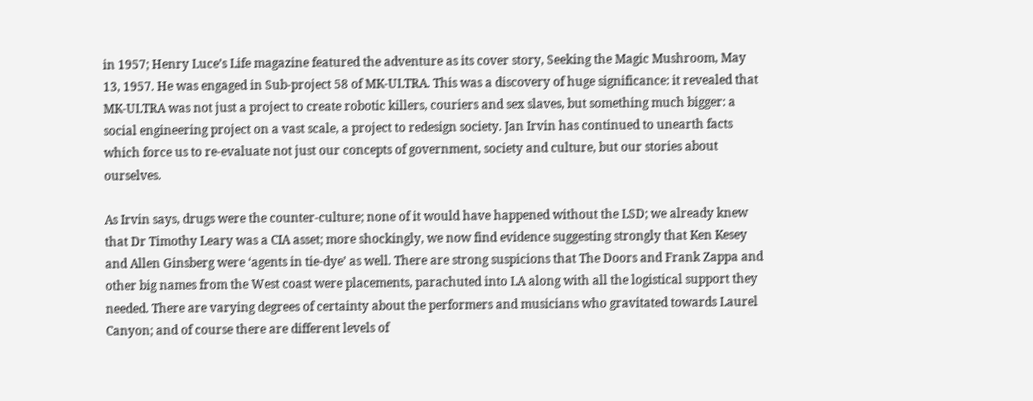in 1957; Henry Luce’s Life magazine featured the adventure as its cover story, Seeking the Magic Mushroom, May 13, 1957. He was engaged in Sub-project 58 of MK-ULTRA. This was a discovery of huge significance: it revealed that MK-ULTRA was not just a project to create robotic killers, couriers and sex slaves, but something much bigger: a social engineering project on a vast scale, a project to redesign society. Jan Irvin has continued to unearth facts which force us to re-evaluate not just our concepts of government, society and culture, but our stories about ourselves.

As Irvin says, drugs were the counter-culture; none of it would have happened without the LSD; we already knew that Dr Timothy Leary was a CIA asset; more shockingly, we now find evidence suggesting strongly that Ken Kesey and Allen Ginsberg were ‘agents in tie-dye’ as well. There are strong suspicions that The Doors and Frank Zappa and other big names from the West coast were placements, parachuted into LA along with all the logistical support they needed. There are varying degrees of certainty about the performers and musicians who gravitated towards Laurel Canyon; and of course there are different levels of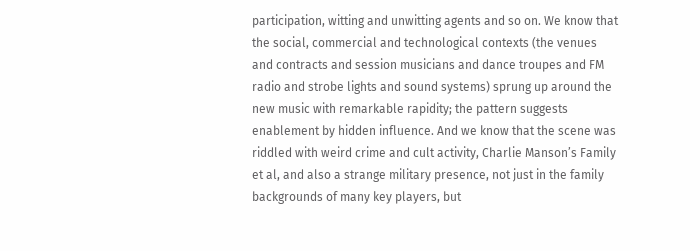participation, witting and unwitting agents and so on. We know that the social, commercial and technological contexts (the venues and contracts and session musicians and dance troupes and FM radio and strobe lights and sound systems) sprung up around the new music with remarkable rapidity; the pattern suggests enablement by hidden influence. And we know that the scene was riddled with weird crime and cult activity, Charlie Manson’s Family et al, and also a strange military presence, not just in the family backgrounds of many key players, but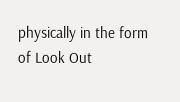physically in the form of Look Out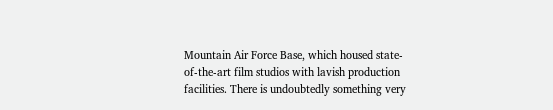Mountain Air Force Base, which housed state-of-the-art film studios with lavish production facilities. There is undoubtedly something very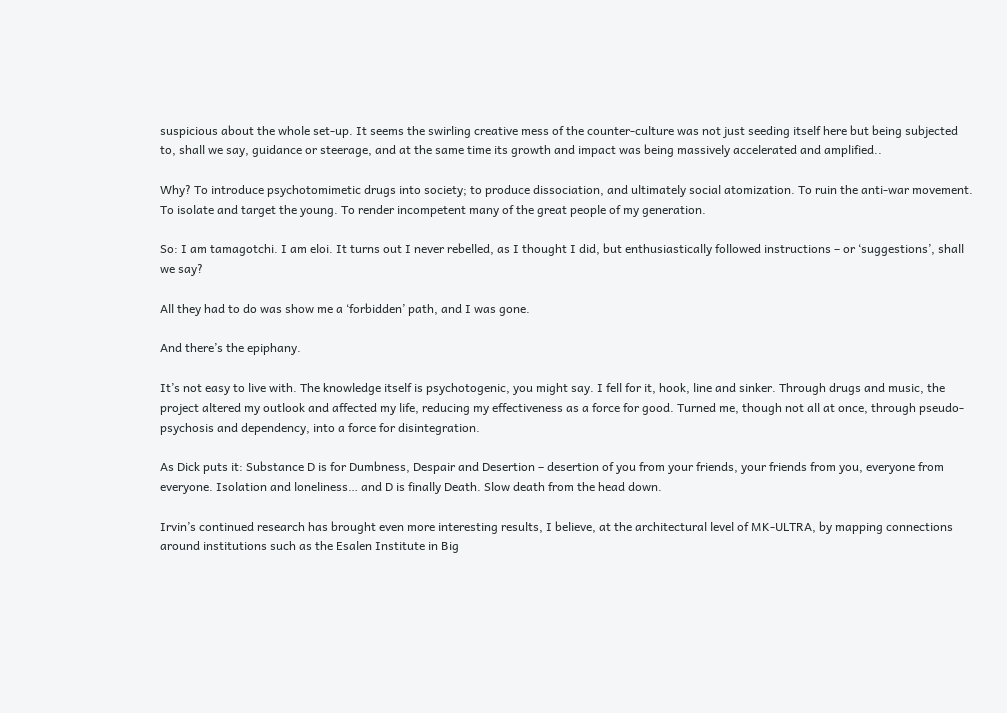suspicious about the whole set-up. It seems the swirling creative mess of the counter-culture was not just seeding itself here but being subjected to, shall we say, guidance or steerage, and at the same time its growth and impact was being massively accelerated and amplified..

Why? To introduce psychotomimetic drugs into society; to produce dissociation, and ultimately social atomization. To ruin the anti-war movement. To isolate and target the young. To render incompetent many of the great people of my generation.

So: I am tamagotchi. I am eloi. It turns out I never rebelled, as I thought I did, but enthusiastically followed instructions – or ‘suggestions’, shall we say?

All they had to do was show me a ‘forbidden’ path, and I was gone.

And there’s the epiphany.

It’s not easy to live with. The knowledge itself is psychotogenic, you might say. I fell for it, hook, line and sinker. Through drugs and music, the project altered my outlook and affected my life, reducing my effectiveness as a force for good. Turned me, though not all at once, through pseudo-psychosis and dependency, into a force for disintegration.

As Dick puts it: Substance D is for Dumbness, Despair and Desertion – desertion of you from your friends, your friends from you, everyone from everyone. Isolation and loneliness… and D is finally Death. Slow death from the head down.

Irvin’s continued research has brought even more interesting results, I believe, at the architectural level of MK-ULTRA, by mapping connections around institutions such as the Esalen Institute in Big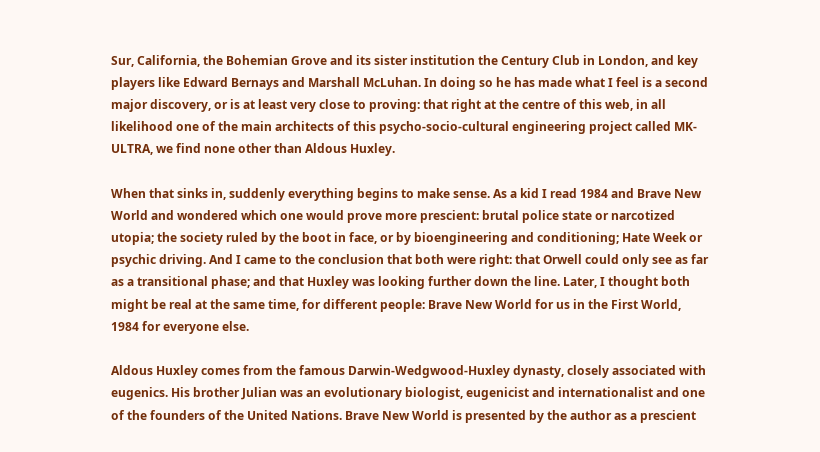Sur, California, the Bohemian Grove and its sister institution the Century Club in London, and key players like Edward Bernays and Marshall McLuhan. In doing so he has made what I feel is a second major discovery, or is at least very close to proving: that right at the centre of this web, in all likelihood one of the main architects of this psycho-socio-cultural engineering project called MK-ULTRA, we find none other than Aldous Huxley.

When that sinks in, suddenly everything begins to make sense. As a kid I read 1984 and Brave New World and wondered which one would prove more prescient: brutal police state or narcotized utopia; the society ruled by the boot in face, or by bioengineering and conditioning; Hate Week or psychic driving. And I came to the conclusion that both were right: that Orwell could only see as far as a transitional phase; and that Huxley was looking further down the line. Later, I thought both might be real at the same time, for different people: Brave New World for us in the First World, 1984 for everyone else.

Aldous Huxley comes from the famous Darwin-Wedgwood-Huxley dynasty, closely associated with eugenics. His brother Julian was an evolutionary biologist, eugenicist and internationalist and one of the founders of the United Nations. Brave New World is presented by the author as a prescient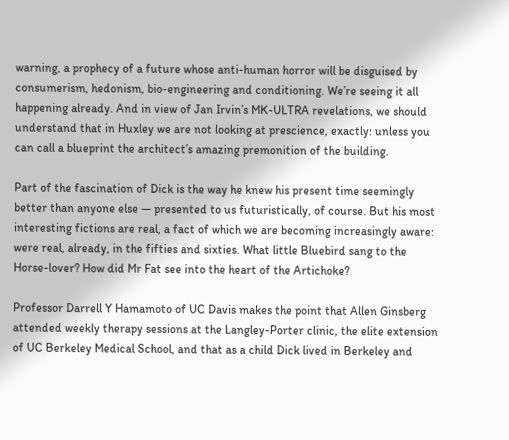warning, a prophecy of a future whose anti-human horror will be disguised by consumerism, hedonism, bio-engineering and conditioning. We’re seeing it all happening already. And in view of Jan Irvin’s MK-ULTRA revelations, we should understand that in Huxley we are not looking at prescience, exactly: unless you can call a blueprint the architect’s amazing premonition of the building.

Part of the fascination of Dick is the way he knew his present time seemingly better than anyone else — presented to us futuristically, of course. But his most interesting fictions are real, a fact of which we are becoming increasingly aware: were real, already, in the fifties and sixties. What little Bluebird sang to the Horse-lover? How did Mr Fat see into the heart of the Artichoke?

Professor Darrell Y Hamamoto of UC Davis makes the point that Allen Ginsberg attended weekly therapy sessions at the Langley-Porter clinic, the elite extension of UC Berkeley Medical School, and that as a child Dick lived in Berkeley and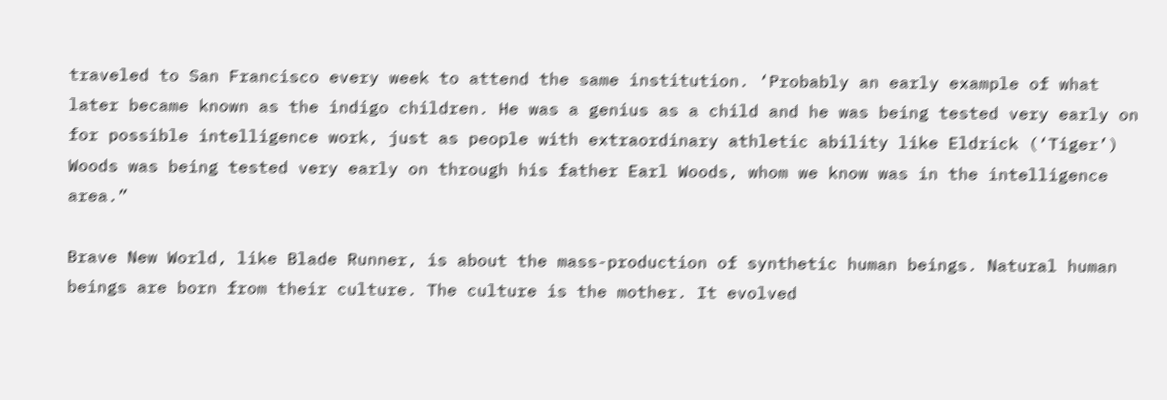traveled to San Francisco every week to attend the same institution. ‘Probably an early example of what later became known as the indigo children. He was a genius as a child and he was being tested very early on for possible intelligence work, just as people with extraordinary athletic ability like Eldrick (‘Tiger’) Woods was being tested very early on through his father Earl Woods, whom we know was in the intelligence area.”

Brave New World, like Blade Runner, is about the mass-production of synthetic human beings. Natural human beings are born from their culture. The culture is the mother. It evolved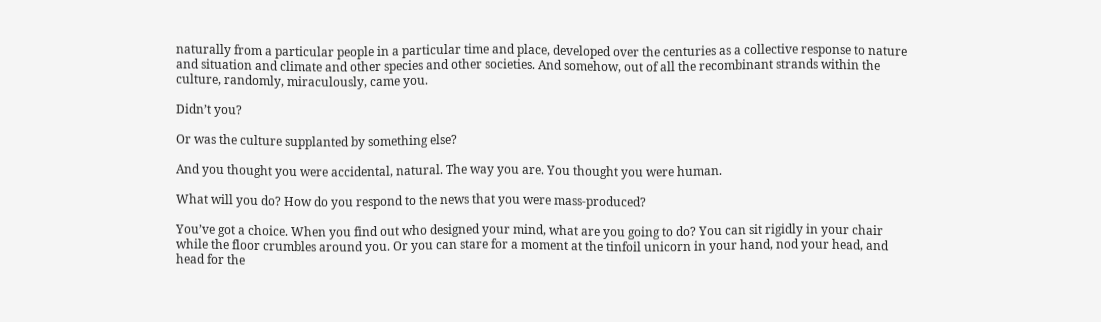naturally from a particular people in a particular time and place, developed over the centuries as a collective response to nature and situation and climate and other species and other societies. And somehow, out of all the recombinant strands within the culture, randomly, miraculously, came you.

Didn’t you?

Or was the culture supplanted by something else?

And you thought you were accidental, natural. The way you are. You thought you were human.

What will you do? How do you respond to the news that you were mass-produced?

You’ve got a choice. When you find out who designed your mind, what are you going to do? You can sit rigidly in your chair while the floor crumbles around you. Or you can stare for a moment at the tinfoil unicorn in your hand, nod your head, and head for the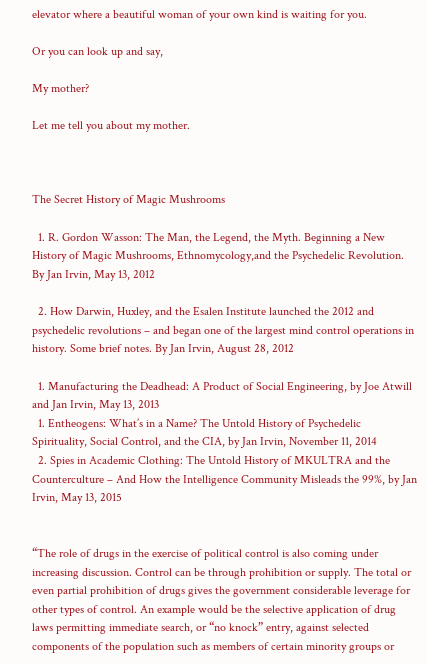elevator where a beautiful woman of your own kind is waiting for you.

Or you can look up and say,

My mother?

Let me tell you about my mother.



The Secret History of Magic Mushrooms

  1. R. Gordon Wasson: The Man, the Legend, the Myth. Beginning a New History of Magic Mushrooms, Ethnomycology,and the Psychedelic Revolution. By Jan Irvin, May 13, 2012

  2. How Darwin, Huxley, and the Esalen Institute launched the 2012 and psychedelic revolutions – and began one of the largest mind control operations in history. Some brief notes. By Jan Irvin, August 28, 2012

  1. Manufacturing the Deadhead: A Product of Social Engineering, by Joe Atwill and Jan Irvin, May 13, 2013
  1. Entheogens: What’s in a Name? The Untold History of Psychedelic Spirituality, Social Control, and the CIA, by Jan Irvin, November 11, 2014
  2. Spies in Academic Clothing: The Untold History of MKULTRA and the Counterculture – And How the Intelligence Community Misleads the 99%, by Jan Irvin, May 13, 2015


“The role of drugs in the exercise of political control is also coming under increasing discussion. Control can be through prohibition or supply. The total or even partial prohibition of drugs gives the government considerable leverage for other types of control. An example would be the selective application of drug laws permitting immediate search, or “no knock” entry, against selected components of the population such as members of certain minority groups or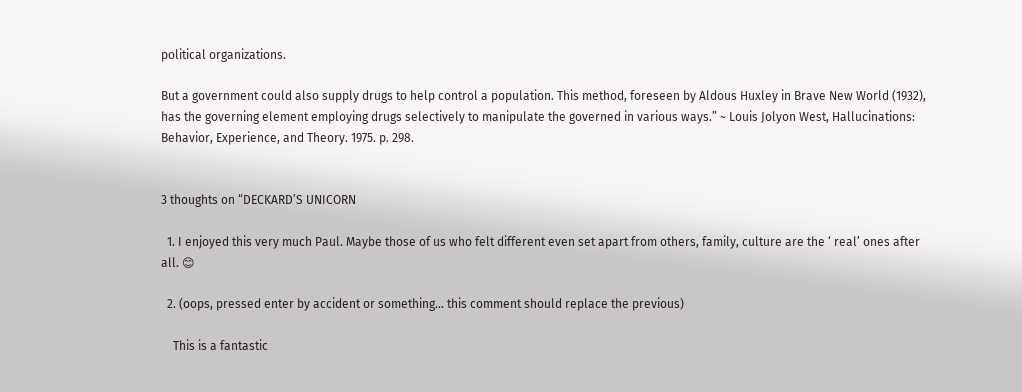political organizations.

But a government could also supply drugs to help control a population. This method, foreseen by Aldous Huxley in Brave New World (1932), has the governing element employing drugs selectively to manipulate the governed in various ways.” ~ Louis Jolyon West, Hallucinations: Behavior, Experience, and Theory. 1975. p. 298.


3 thoughts on “DECKARD’S UNICORN

  1. I enjoyed this very much Paul. Maybe those of us who felt different even set apart from others, family, culture are the ‘ real’ ones after all. 😊

  2. (oops, pressed enter by accident or something… this comment should replace the previous)

    This is a fantastic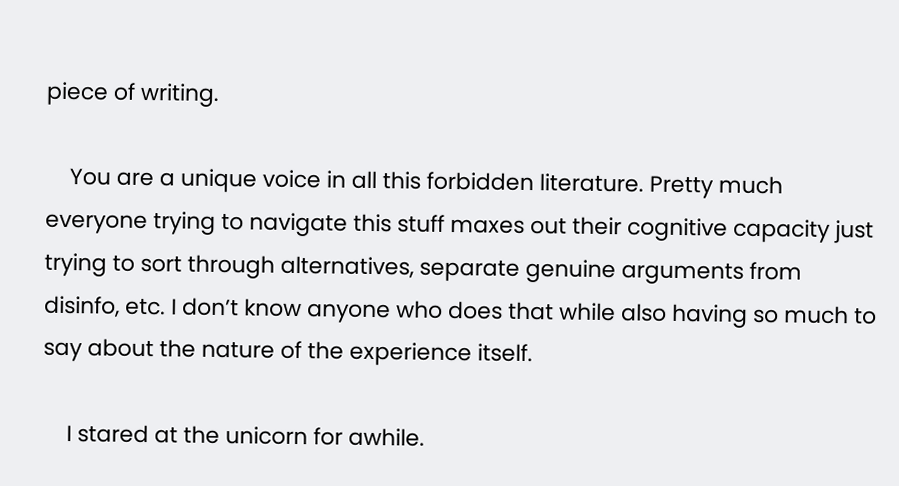piece of writing.

    You are a unique voice in all this forbidden literature. Pretty much everyone trying to navigate this stuff maxes out their cognitive capacity just trying to sort through alternatives, separate genuine arguments from disinfo, etc. I don’t know anyone who does that while also having so much to say about the nature of the experience itself.

    I stared at the unicorn for awhile.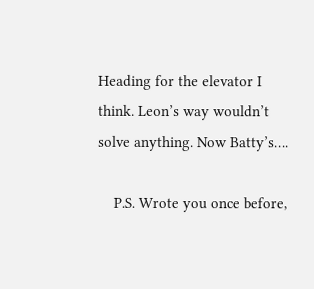Heading for the elevator I think. Leon’s way wouldn’t solve anything. Now Batty’s….

    P.S. Wrote you once before,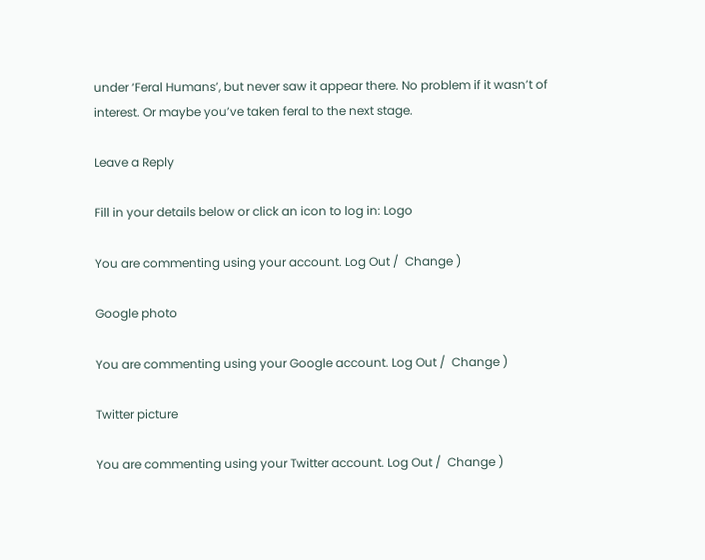under ‘Feral Humans’, but never saw it appear there. No problem if it wasn’t of interest. Or maybe you’ve taken feral to the next stage.

Leave a Reply

Fill in your details below or click an icon to log in: Logo

You are commenting using your account. Log Out /  Change )

Google photo

You are commenting using your Google account. Log Out /  Change )

Twitter picture

You are commenting using your Twitter account. Log Out /  Change )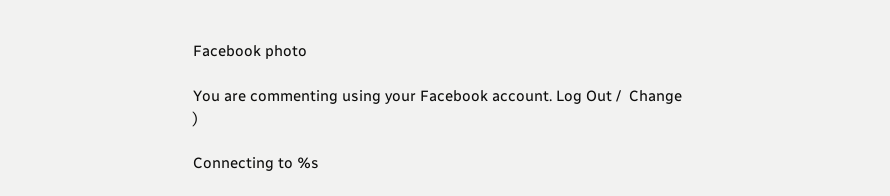Facebook photo

You are commenting using your Facebook account. Log Out /  Change )

Connecting to %s